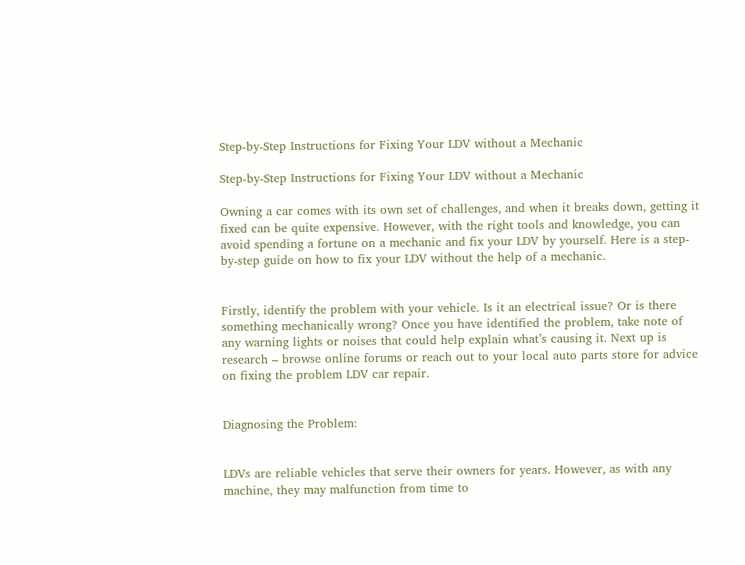Step-by-Step Instructions for Fixing Your LDV without a Mechanic

Step-by-Step Instructions for Fixing Your LDV without a Mechanic

Owning a car comes with its own set of challenges, and when it breaks down, getting it fixed can be quite expensive. However, with the right tools and knowledge, you can avoid spending a fortune on a mechanic and fix your LDV by yourself. Here is a step-by-step guide on how to fix your LDV without the help of a mechanic.


Firstly, identify the problem with your vehicle. Is it an electrical issue? Or is there something mechanically wrong? Once you have identified the problem, take note of any warning lights or noises that could help explain what’s causing it. Next up is research – browse online forums or reach out to your local auto parts store for advice on fixing the problem LDV car repair.


Diagnosing the Problem:


LDVs are reliable vehicles that serve their owners for years. However, as with any machine, they may malfunction from time to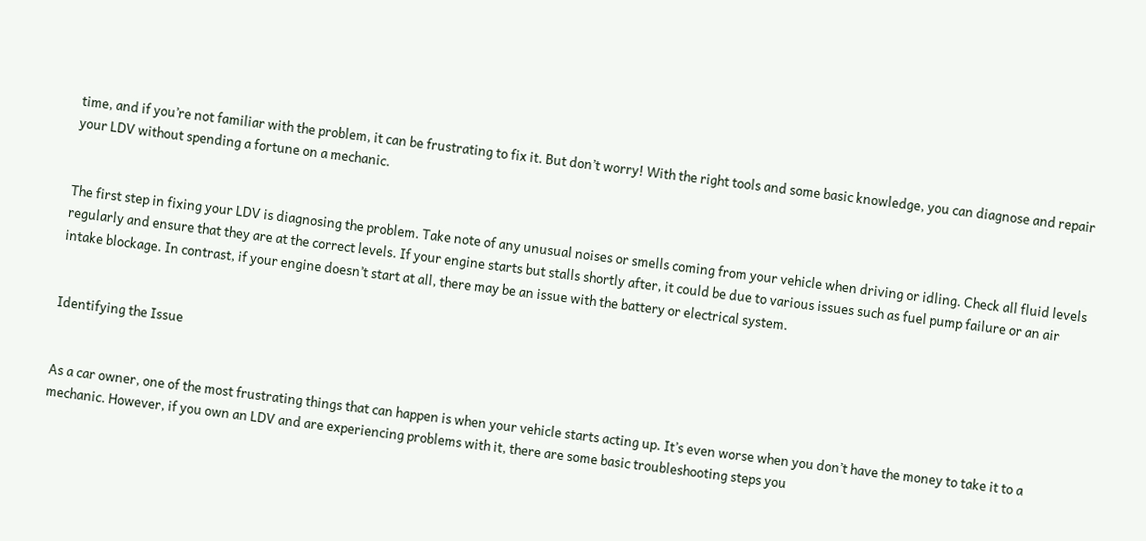time, and if you’re not familiar with the problem, it can be frustrating to fix it. But don’t worry! With the right tools and some basic knowledge, you can diagnose and repair your LDV without spending a fortune on a mechanic.


The first step in fixing your LDV is diagnosing the problem. Take note of any unusual noises or smells coming from your vehicle when driving or idling. Check all fluid levels regularly and ensure that they are at the correct levels. If your engine starts but stalls shortly after, it could be due to various issues such as fuel pump failure or an air intake blockage. In contrast, if your engine doesn’t start at all, there may be an issue with the battery or electrical system.


Identifying the Issue


As a car owner, one of the most frustrating things that can happen is when your vehicle starts acting up. It’s even worse when you don’t have the money to take it to a mechanic. However, if you own an LDV and are experiencing problems with it, there are some basic troubleshooting steps you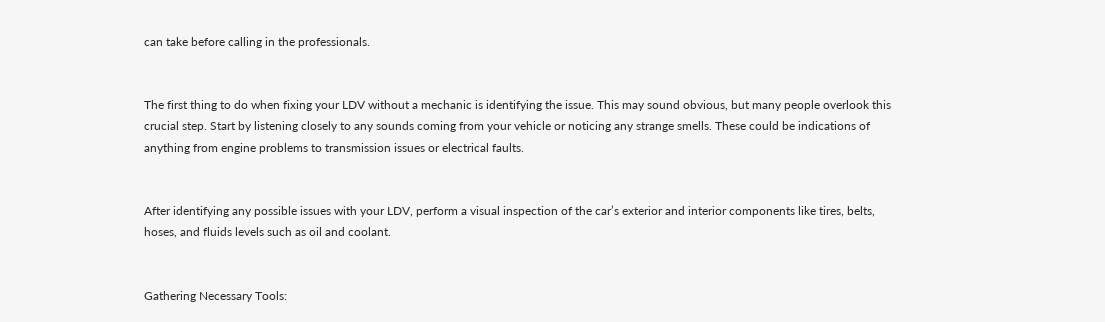can take before calling in the professionals.


The first thing to do when fixing your LDV without a mechanic is identifying the issue. This may sound obvious, but many people overlook this crucial step. Start by listening closely to any sounds coming from your vehicle or noticing any strange smells. These could be indications of anything from engine problems to transmission issues or electrical faults.


After identifying any possible issues with your LDV, perform a visual inspection of the car’s exterior and interior components like tires, belts, hoses, and fluids levels such as oil and coolant.


Gathering Necessary Tools: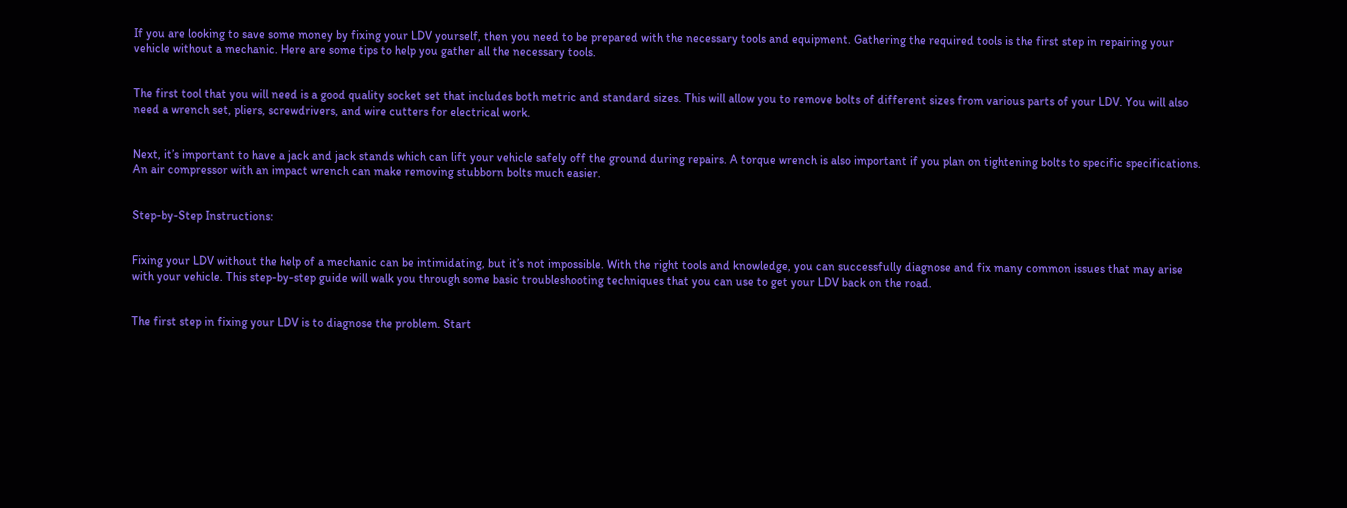If you are looking to save some money by fixing your LDV yourself, then you need to be prepared with the necessary tools and equipment. Gathering the required tools is the first step in repairing your vehicle without a mechanic. Here are some tips to help you gather all the necessary tools.


The first tool that you will need is a good quality socket set that includes both metric and standard sizes. This will allow you to remove bolts of different sizes from various parts of your LDV. You will also need a wrench set, pliers, screwdrivers, and wire cutters for electrical work.


Next, it’s important to have a jack and jack stands which can lift your vehicle safely off the ground during repairs. A torque wrench is also important if you plan on tightening bolts to specific specifications. An air compressor with an impact wrench can make removing stubborn bolts much easier.


Step-by-Step Instructions:


Fixing your LDV without the help of a mechanic can be intimidating, but it’s not impossible. With the right tools and knowledge, you can successfully diagnose and fix many common issues that may arise with your vehicle. This step-by-step guide will walk you through some basic troubleshooting techniques that you can use to get your LDV back on the road.


The first step in fixing your LDV is to diagnose the problem. Start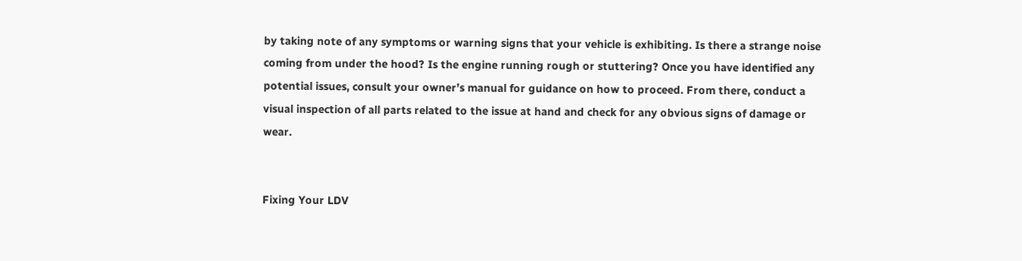by taking note of any symptoms or warning signs that your vehicle is exhibiting. Is there a strange noise coming from under the hood? Is the engine running rough or stuttering? Once you have identified any potential issues, consult your owner’s manual for guidance on how to proceed. From there, conduct a visual inspection of all parts related to the issue at hand and check for any obvious signs of damage or wear.


Fixing Your LDV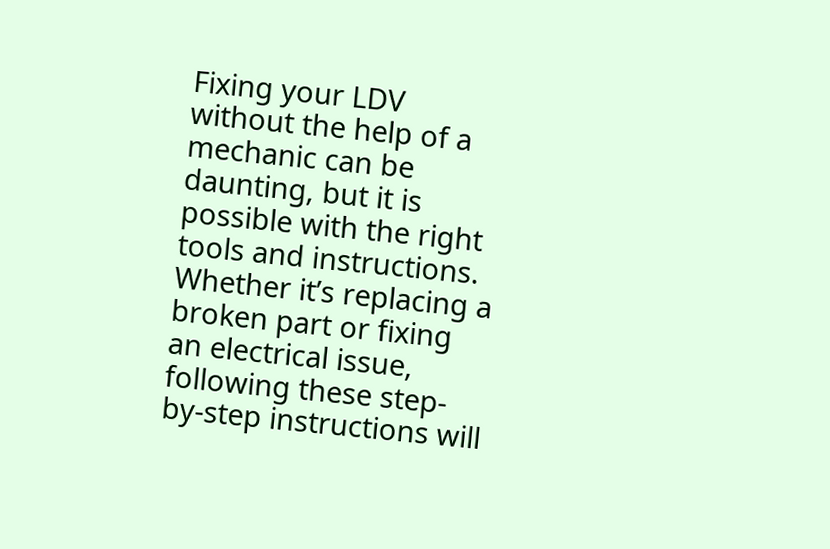Fixing your LDV without the help of a mechanic can be daunting, but it is possible with the right tools and instructions. Whether it’s replacing a broken part or fixing an electrical issue, following these step-by-step instructions will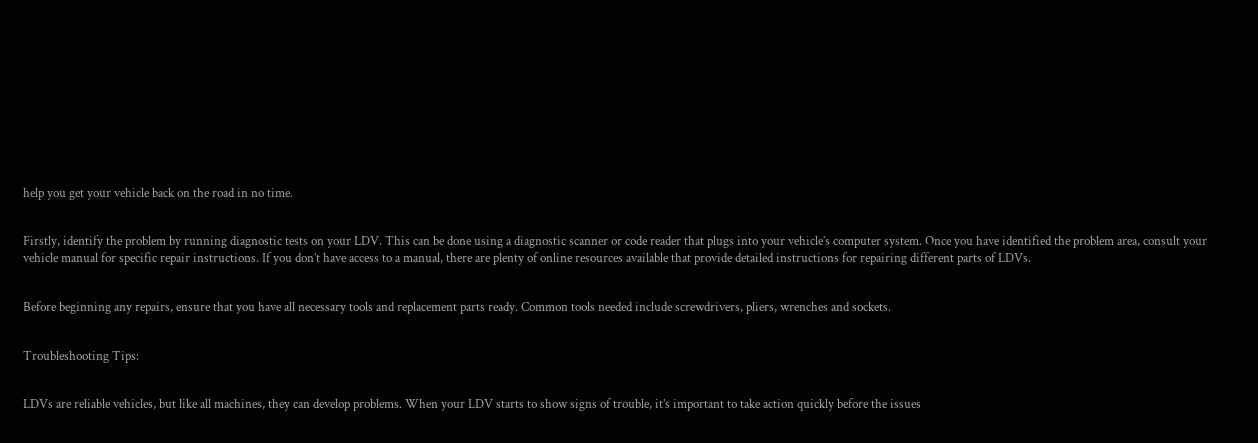help you get your vehicle back on the road in no time.


Firstly, identify the problem by running diagnostic tests on your LDV. This can be done using a diagnostic scanner or code reader that plugs into your vehicle’s computer system. Once you have identified the problem area, consult your vehicle manual for specific repair instructions. If you don’t have access to a manual, there are plenty of online resources available that provide detailed instructions for repairing different parts of LDVs.


Before beginning any repairs, ensure that you have all necessary tools and replacement parts ready. Common tools needed include screwdrivers, pliers, wrenches and sockets.


Troubleshooting Tips:


LDVs are reliable vehicles, but like all machines, they can develop problems. When your LDV starts to show signs of trouble, it’s important to take action quickly before the issues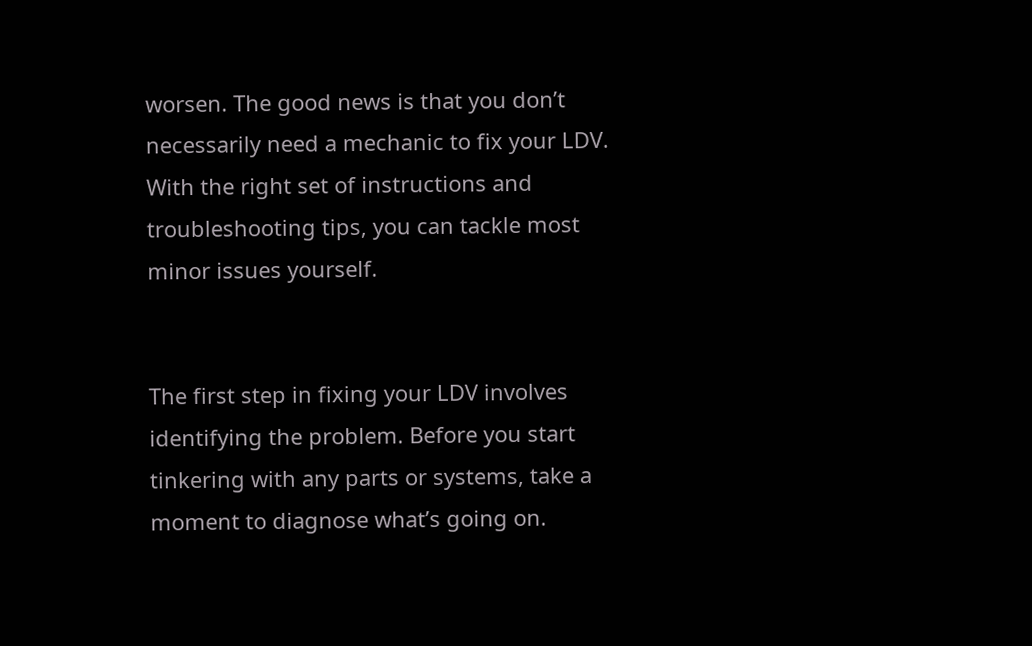worsen. The good news is that you don’t necessarily need a mechanic to fix your LDV. With the right set of instructions and troubleshooting tips, you can tackle most minor issues yourself.


The first step in fixing your LDV involves identifying the problem. Before you start tinkering with any parts or systems, take a moment to diagnose what’s going on.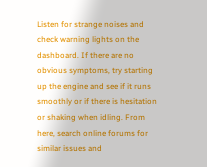Listen for strange noises and check warning lights on the dashboard. If there are no obvious symptoms, try starting up the engine and see if it runs smoothly or if there is hesitation or shaking when idling. From here, search online forums for similar issues and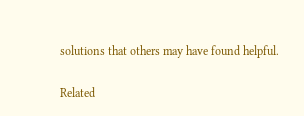solutions that others may have found helpful.

Related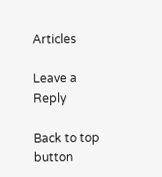Articles

Leave a Reply

Back to top button